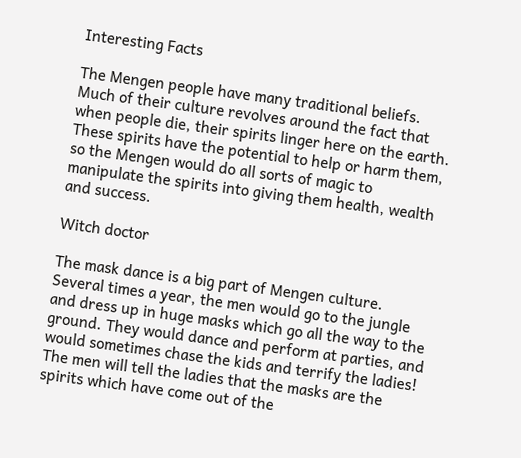Interesting Facts

The Mengen people have many traditional beliefs. Much of their culture revolves around the fact that when people die, their spirits linger here on the earth. These spirits have the potential to help or harm them, so the Mengen would do all sorts of magic to manipulate the spirits into giving them health, wealth and success.

Witch doctor

The mask dance is a big part of Mengen culture. Several times a year, the men would go to the jungle and dress up in huge masks which go all the way to the ground. They would dance and perform at parties, and would sometimes chase the kids and terrify the ladies! The men will tell the ladies that the masks are the spirits which have come out of the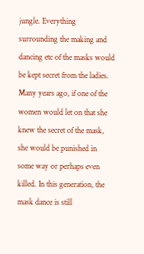jungle. Everything surrounding the making and dancing etc of the masks would be kept secret from the ladies. Many years ago, if one of the women would let on that she knew the secret of the mask, she would be punished in some way or perhaps even killed. In this generation, the mask dance is still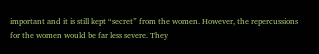important and it is still kept “secret” from the women. However, the repercussions for the women would be far less severe. They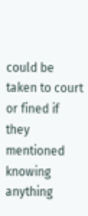could be taken to court or fined if they mentioned knowing anything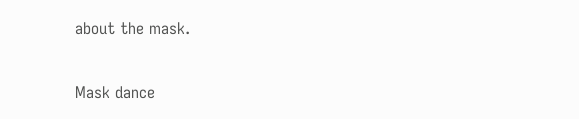about the mask.

Mask dance